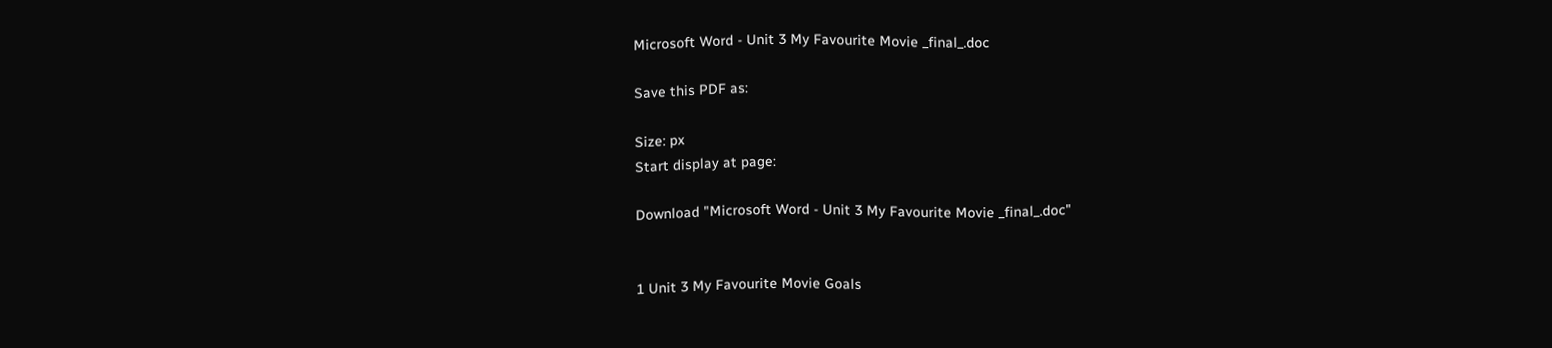Microsoft Word - Unit 3 My Favourite Movie _final_.doc

Save this PDF as:

Size: px
Start display at page:

Download "Microsoft Word - Unit 3 My Favourite Movie _final_.doc"


1 Unit 3 My Favourite Movie Goals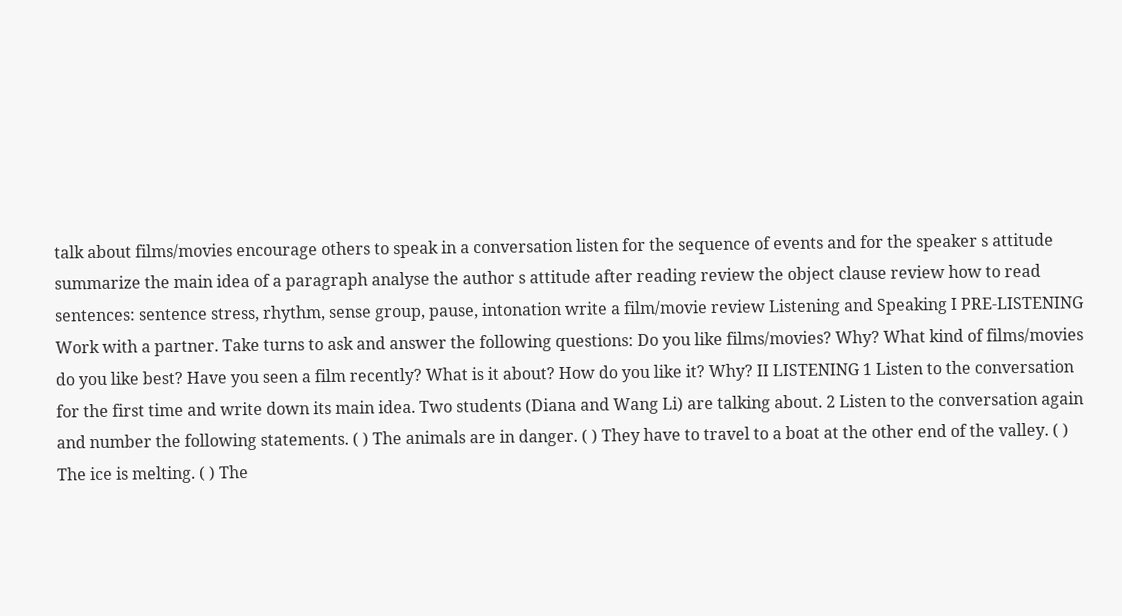talk about films/movies encourage others to speak in a conversation listen for the sequence of events and for the speaker s attitude summarize the main idea of a paragraph analyse the author s attitude after reading review the object clause review how to read sentences: sentence stress, rhythm, sense group, pause, intonation write a film/movie review Listening and Speaking I PRE-LISTENING Work with a partner. Take turns to ask and answer the following questions: Do you like films/movies? Why? What kind of films/movies do you like best? Have you seen a film recently? What is it about? How do you like it? Why? II LISTENING 1 Listen to the conversation for the first time and write down its main idea. Two students (Diana and Wang Li) are talking about. 2 Listen to the conversation again and number the following statements. ( ) The animals are in danger. ( ) They have to travel to a boat at the other end of the valley. ( ) The ice is melting. ( ) The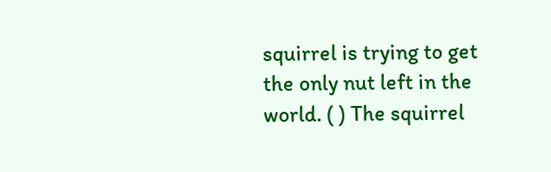squirrel is trying to get the only nut left in the world. ( ) The squirrel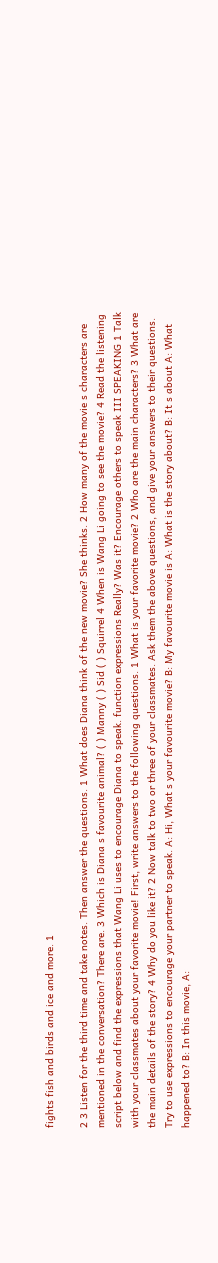fights fish and birds and ice and more. 1

2 3 Listen for the third time and take notes. Then answer the questions. 1 What does Diana think of the new movie? She thinks. 2 How many of the movie s characters are mentioned in the conversation? There are. 3 Which is Diana s favourite animal? ( ) Manny ( ) Sid ( ) Squirrel 4 When is Wang Li going to see the movie? 4 Read the listening script below and find the expressions that Wang Li uses to encourage Diana to speak. function expressions Really? Was it? Encourage others to speak III SPEAKING 1 Talk with your classmates about your favorite movie! First, write answers to the following questions. 1 What is your favorite movie? 2 Who are the main characters? 3 What are the main details of the story? 4 Why do you like it? 2 Now talk to two or three of your classmates. Ask them the above questions, and give your answers to their questions. Try to use expressions to encourage your partner to speak. A: Hi, What s your favourite movie? B: My favourite movie is A: What is the story about? B: It s about A: What happened to? B: In this movie, A: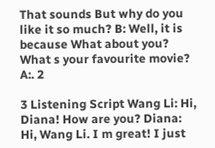That sounds But why do you like it so much? B: Well, it is because What about you? What s your favourite movie? A:. 2

3 Listening Script Wang Li: Hi, Diana! How are you? Diana: Hi, Wang Li. I m great! I just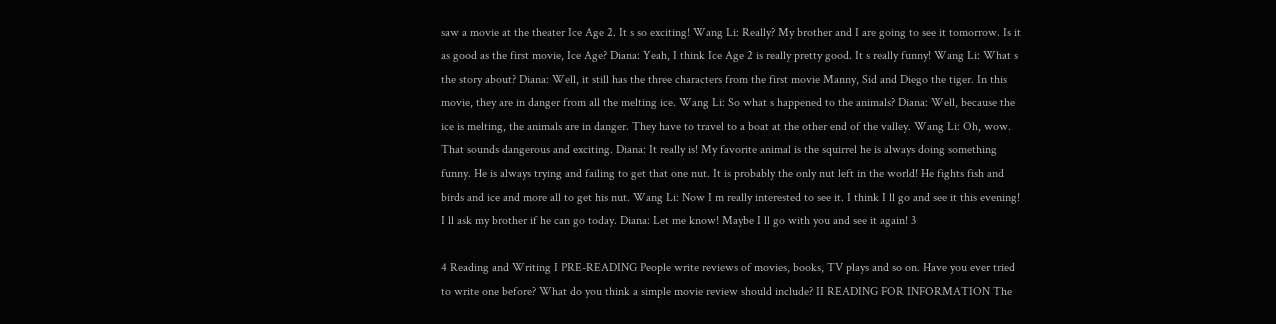saw a movie at the theater Ice Age 2. It s so exciting! Wang Li: Really? My brother and I are going to see it tomorrow. Is it as good as the first movie, Ice Age? Diana: Yeah, I think Ice Age 2 is really pretty good. It s really funny! Wang Li: What s the story about? Diana: Well, it still has the three characters from the first movie Manny, Sid and Diego the tiger. In this movie, they are in danger from all the melting ice. Wang Li: So what s happened to the animals? Diana: Well, because the ice is melting, the animals are in danger. They have to travel to a boat at the other end of the valley. Wang Li: Oh, wow. That sounds dangerous and exciting. Diana: It really is! My favorite animal is the squirrel he is always doing something funny. He is always trying and failing to get that one nut. It is probably the only nut left in the world! He fights fish and birds and ice and more all to get his nut. Wang Li: Now I m really interested to see it. I think I ll go and see it this evening! I ll ask my brother if he can go today. Diana: Let me know! Maybe I ll go with you and see it again! 3

4 Reading and Writing I PRE-READING People write reviews of movies, books, TV plays and so on. Have you ever tried to write one before? What do you think a simple movie review should include? II READING FOR INFORMATION The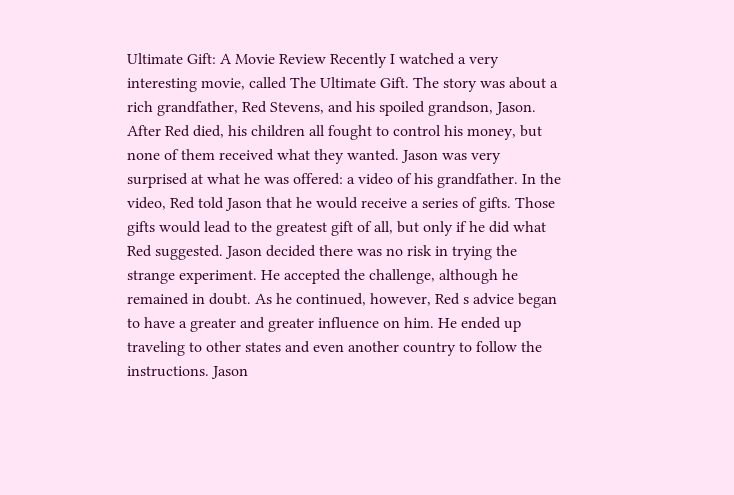Ultimate Gift: A Movie Review Recently I watched a very interesting movie, called The Ultimate Gift. The story was about a rich grandfather, Red Stevens, and his spoiled grandson, Jason. After Red died, his children all fought to control his money, but none of them received what they wanted. Jason was very surprised at what he was offered: a video of his grandfather. In the video, Red told Jason that he would receive a series of gifts. Those gifts would lead to the greatest gift of all, but only if he did what Red suggested. Jason decided there was no risk in trying the strange experiment. He accepted the challenge, although he remained in doubt. As he continued, however, Red s advice began to have a greater and greater influence on him. He ended up traveling to other states and even another country to follow the instructions. Jason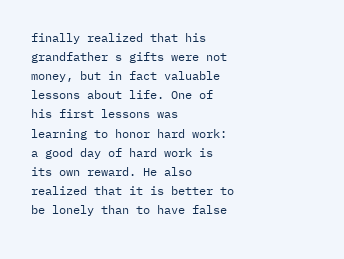finally realized that his grandfather s gifts were not money, but in fact valuable lessons about life. One of his first lessons was learning to honor hard work: a good day of hard work is its own reward. He also realized that it is better to be lonely than to have false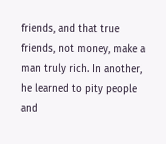friends, and that true friends, not money, make a man truly rich. In another, he learned to pity people and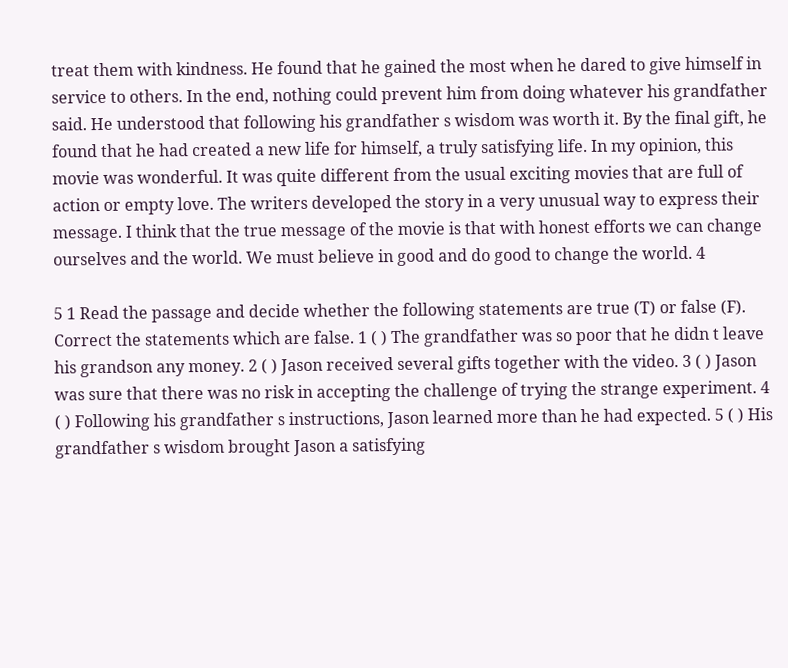treat them with kindness. He found that he gained the most when he dared to give himself in service to others. In the end, nothing could prevent him from doing whatever his grandfather said. He understood that following his grandfather s wisdom was worth it. By the final gift, he found that he had created a new life for himself, a truly satisfying life. In my opinion, this movie was wonderful. It was quite different from the usual exciting movies that are full of action or empty love. The writers developed the story in a very unusual way to express their message. I think that the true message of the movie is that with honest efforts we can change ourselves and the world. We must believe in good and do good to change the world. 4

5 1 Read the passage and decide whether the following statements are true (T) or false (F). Correct the statements which are false. 1 ( ) The grandfather was so poor that he didn t leave his grandson any money. 2 ( ) Jason received several gifts together with the video. 3 ( ) Jason was sure that there was no risk in accepting the challenge of trying the strange experiment. 4 ( ) Following his grandfather s instructions, Jason learned more than he had expected. 5 ( ) His grandfather s wisdom brought Jason a satisfying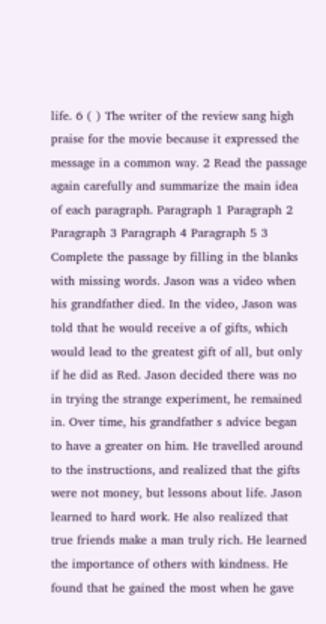life. 6 ( ) The writer of the review sang high praise for the movie because it expressed the message in a common way. 2 Read the passage again carefully and summarize the main idea of each paragraph. Paragraph 1 Paragraph 2 Paragraph 3 Paragraph 4 Paragraph 5 3 Complete the passage by filling in the blanks with missing words. Jason was a video when his grandfather died. In the video, Jason was told that he would receive a of gifts, which would lead to the greatest gift of all, but only if he did as Red. Jason decided there was no in trying the strange experiment, he remained in. Over time, his grandfather s advice began to have a greater on him. He travelled around to the instructions, and realized that the gifts were not money, but lessons about life. Jason learned to hard work. He also realized that true friends make a man truly rich. He learned the importance of others with kindness. He found that he gained the most when he gave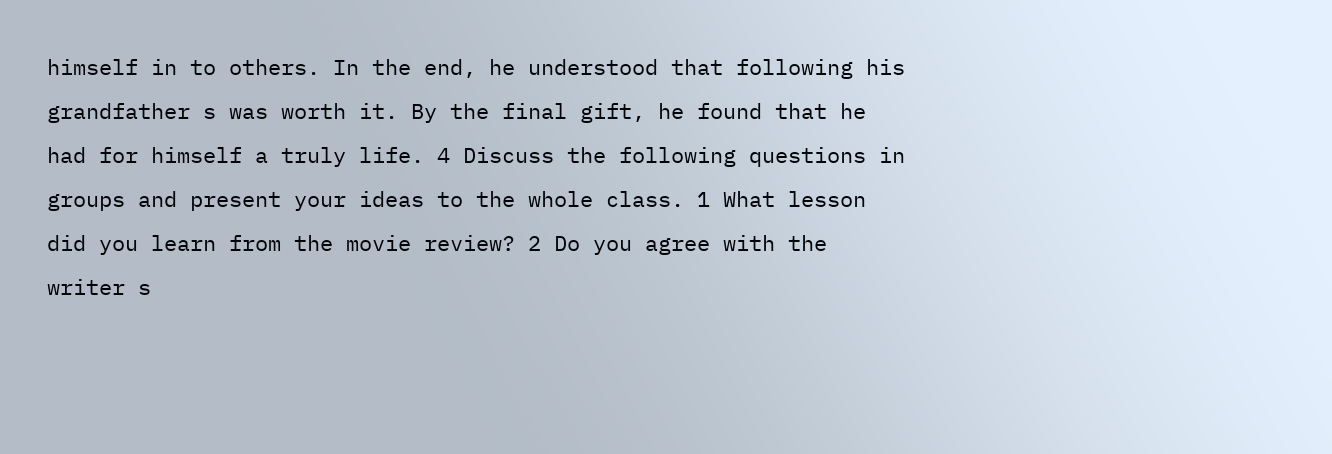himself in to others. In the end, he understood that following his grandfather s was worth it. By the final gift, he found that he had for himself a truly life. 4 Discuss the following questions in groups and present your ideas to the whole class. 1 What lesson did you learn from the movie review? 2 Do you agree with the writer s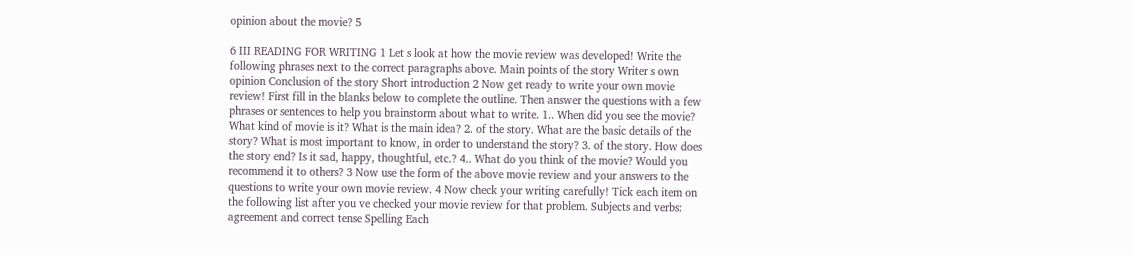opinion about the movie? 5

6 III READING FOR WRITING 1 Let s look at how the movie review was developed! Write the following phrases next to the correct paragraphs above. Main points of the story Writer s own opinion Conclusion of the story Short introduction 2 Now get ready to write your own movie review! First fill in the blanks below to complete the outline. Then answer the questions with a few phrases or sentences to help you brainstorm about what to write. 1.. When did you see the movie? What kind of movie is it? What is the main idea? 2. of the story. What are the basic details of the story? What is most important to know, in order to understand the story? 3. of the story. How does the story end? Is it sad, happy, thoughtful, etc.? 4.. What do you think of the movie? Would you recommend it to others? 3 Now use the form of the above movie review and your answers to the questions to write your own movie review. 4 Now check your writing carefully! Tick each item on the following list after you ve checked your movie review for that problem. Subjects and verbs: agreement and correct tense Spelling Each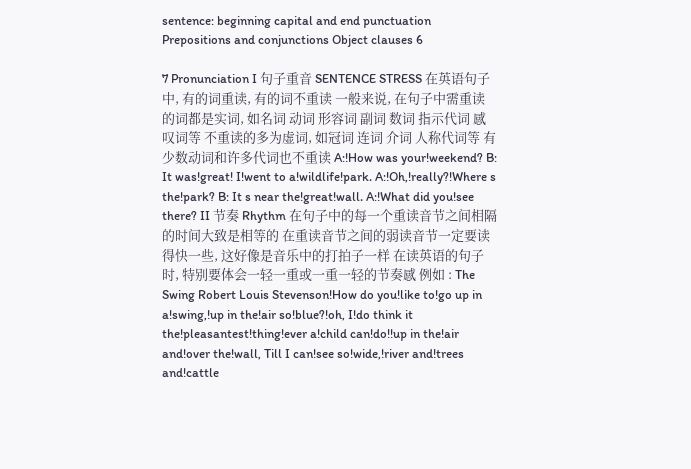sentence: beginning capital and end punctuation Prepositions and conjunctions Object clauses 6

7 Pronunciation I 句子重音 SENTENCE STRESS 在英语句子中, 有的词重读, 有的词不重读 一般来说, 在句子中需重读的词都是实词, 如名词 动词 形容词 副词 数词 指示代词 感叹词等 不重读的多为虚词, 如冠词 连词 介词 人称代词等 有少数动词和许多代词也不重读 A:!How was your!weekend? B: It was!great! I!went to a!wildlife!park. A:!Oh,!really?!Where s the!park? B: It s near the!great!wall. A:!What did you!see there? II 节奏 Rhythm 在句子中的每一个重读音节之间相隔的时间大致是相等的 在重读音节之间的弱读音节一定要读得快一些, 这好像是音乐中的打拍子一样 在读英语的句子时, 特别要体会一轻一重或一重一轻的节奏感 例如 : The Swing Robert Louis Stevenson!How do you!like to!go up in a!swing,!up in the!air so!blue?!oh, I!do think it the!pleasantest!thing!ever a!child can!do!!up in the!air and!over the!wall, Till I can!see so!wide,!river and!trees and!cattle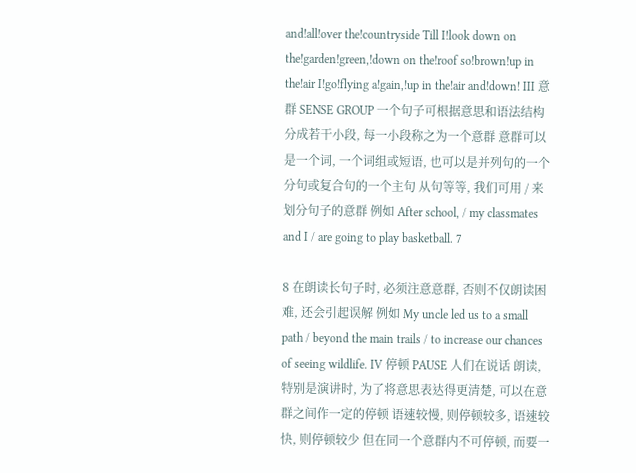and!all!over the!countryside Till I!look down on the!garden!green,!down on the!roof so!brown!up in the!air I!go!flying a!gain,!up in the!air and!down! III 意群 SENSE GROUP 一个句子可根据意思和语法结构分成若干小段, 每一小段称之为一个意群 意群可以是一个词, 一个词组或短语, 也可以是并列句的一个分句或复合句的一个主句 从句等等, 我们可用 / 来划分句子的意群 例如 After school, / my classmates and I / are going to play basketball. 7

8 在朗读长句子时, 必须注意意群, 否则不仅朗读困难, 还会引起误解 例如 My uncle led us to a small path / beyond the main trails / to increase our chances of seeing wildlife. IV 停顿 PAUSE 人们在说话 朗读, 特别是演讲时, 为了将意思表达得更清楚, 可以在意群之间作一定的停顿 语速较慢, 则停顿较多, 语速较快, 则停顿较少 但在同一个意群内不可停顿, 而要一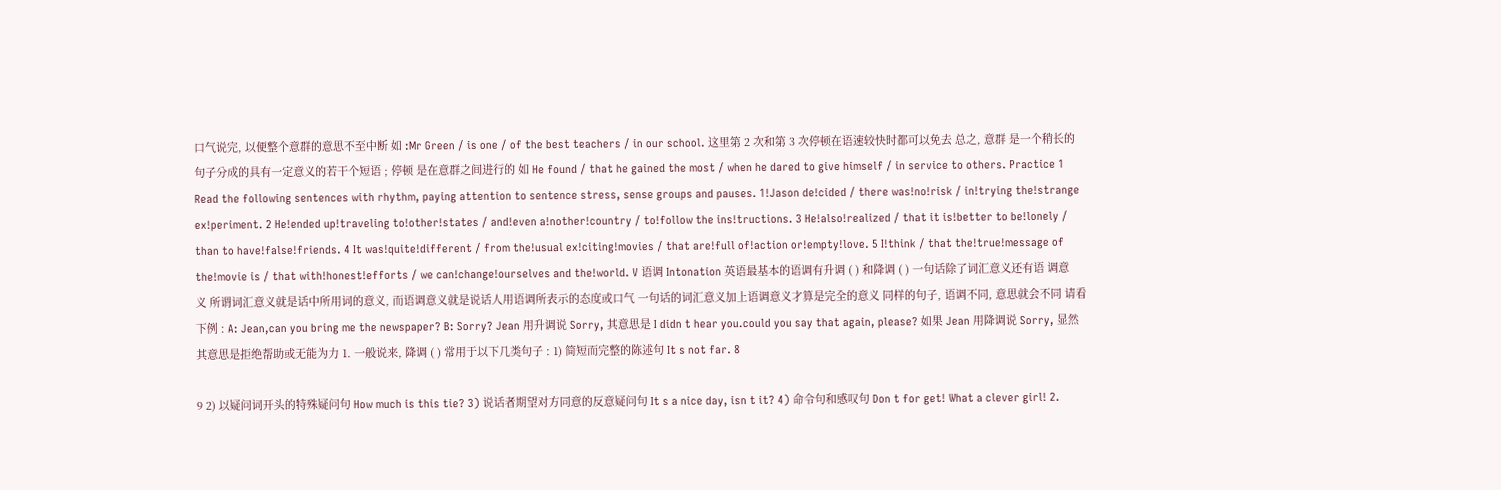口气说完, 以便整个意群的意思不至中断 如 :Mr Green / is one / of the best teachers / in our school. 这里第 2 次和第 3 次停顿在语速较快时都可以免去 总之, 意群 是一个稍长的句子分成的具有一定意义的若干个短语 ; 停顿 是在意群之间进行的 如 He found / that he gained the most / when he dared to give himself / in service to others. Practice 1 Read the following sentences with rhythm, paying attention to sentence stress, sense groups and pauses. 1!Jason de!cided / there was!no!risk / in!trying the!strange ex!periment. 2 He!ended up!traveling to!other!states / and!even a!nother!country / to!follow the ins!tructions. 3 He!also!realized / that it is!better to be!lonely / than to have!false!friends. 4 It was!quite!different / from the!usual ex!citing!movies / that are!full of!action or!empty!love. 5 I!think / that the!true!message of the!movie is / that with!honest!efforts / we can!change!ourselves and the!world. V 语调 Intonation 英语最基本的语调有升调 ( ) 和降调 ( ) 一句话除了词汇意义还有语 调意义 所谓词汇意义就是话中所用词的意义, 而语调意义就是说话人用语调所表示的态度或口气 一句话的词汇意义加上语调意义才算是完全的意义 同样的句子, 语调不同, 意思就会不同 请看下例 : A: Jean,can you bring me the newspaper? B: Sorry? Jean 用升调说 Sorry, 其意思是 I didn t hear you.could you say that again, please? 如果 Jean 用降调说 Sorry, 显然其意思是拒绝帮助或无能为力 1. 一般说来, 降调 ( ) 常用于以下几类句子 : 1) 简短而完整的陈述句 It s not far. 8

9 2) 以疑问词开头的特殊疑问句 How much is this tie? 3) 说话者期望对方同意的反意疑问句 It s a nice day, isn t it? 4) 命令句和感叹句 Don t for get! What a clever girl! 2.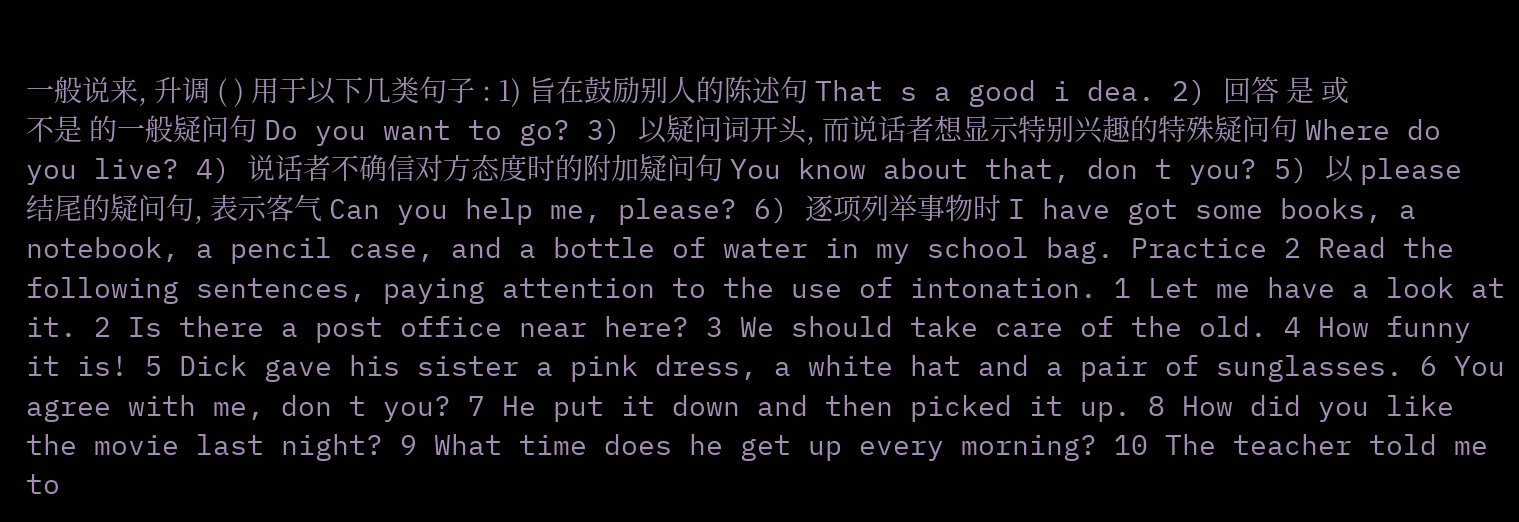一般说来, 升调 ( ) 用于以下几类句子 : 1) 旨在鼓励别人的陈述句 That s a good i dea. 2) 回答 是 或 不是 的一般疑问句 Do you want to go? 3) 以疑问词开头, 而说话者想显示特别兴趣的特殊疑问句 Where do you live? 4) 说话者不确信对方态度时的附加疑问句 You know about that, don t you? 5) 以 please 结尾的疑问句, 表示客气 Can you help me, please? 6) 逐项列举事物时 I have got some books, a notebook, a pencil case, and a bottle of water in my school bag. Practice 2 Read the following sentences, paying attention to the use of intonation. 1 Let me have a look at it. 2 Is there a post office near here? 3 We should take care of the old. 4 How funny it is! 5 Dick gave his sister a pink dress, a white hat and a pair of sunglasses. 6 You agree with me, don t you? 7 He put it down and then picked it up. 8 How did you like the movie last night? 9 What time does he get up every morning? 10 The teacher told me to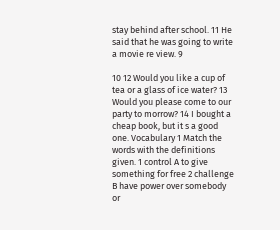stay behind after school. 11 He said that he was going to write a movie re view. 9

10 12 Would you like a cup of tea or a glass of ice water? 13 Would you please come to our party to morrow? 14 I bought a cheap book, but it s a good one. Vocabulary 1 Match the words with the definitions given. 1 control A to give something for free 2 challenge B have power over somebody or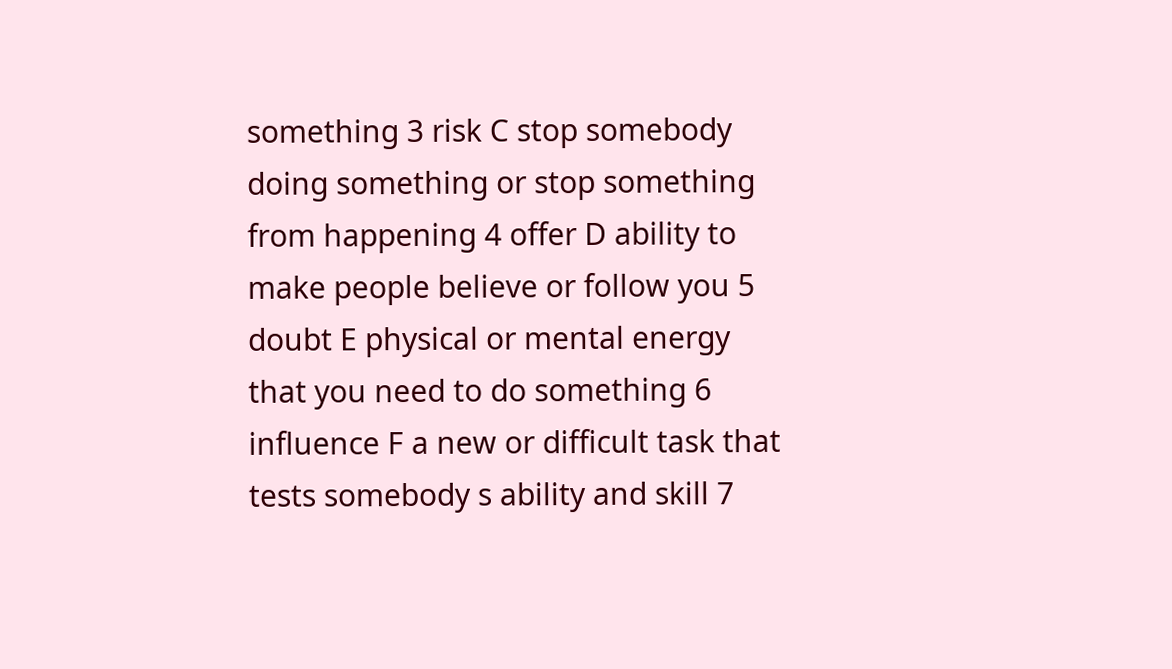something 3 risk C stop somebody doing something or stop something from happening 4 offer D ability to make people believe or follow you 5 doubt E physical or mental energy that you need to do something 6 influence F a new or difficult task that tests somebody s ability and skill 7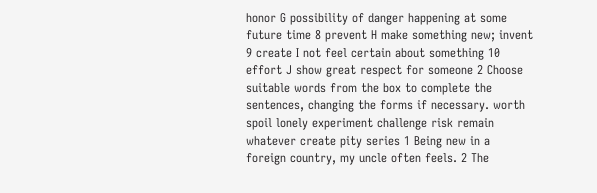honor G possibility of danger happening at some future time 8 prevent H make something new; invent 9 create I not feel certain about something 10 effort J show great respect for someone 2 Choose suitable words from the box to complete the sentences, changing the forms if necessary. worth spoil lonely experiment challenge risk remain whatever create pity series 1 Being new in a foreign country, my uncle often feels. 2 The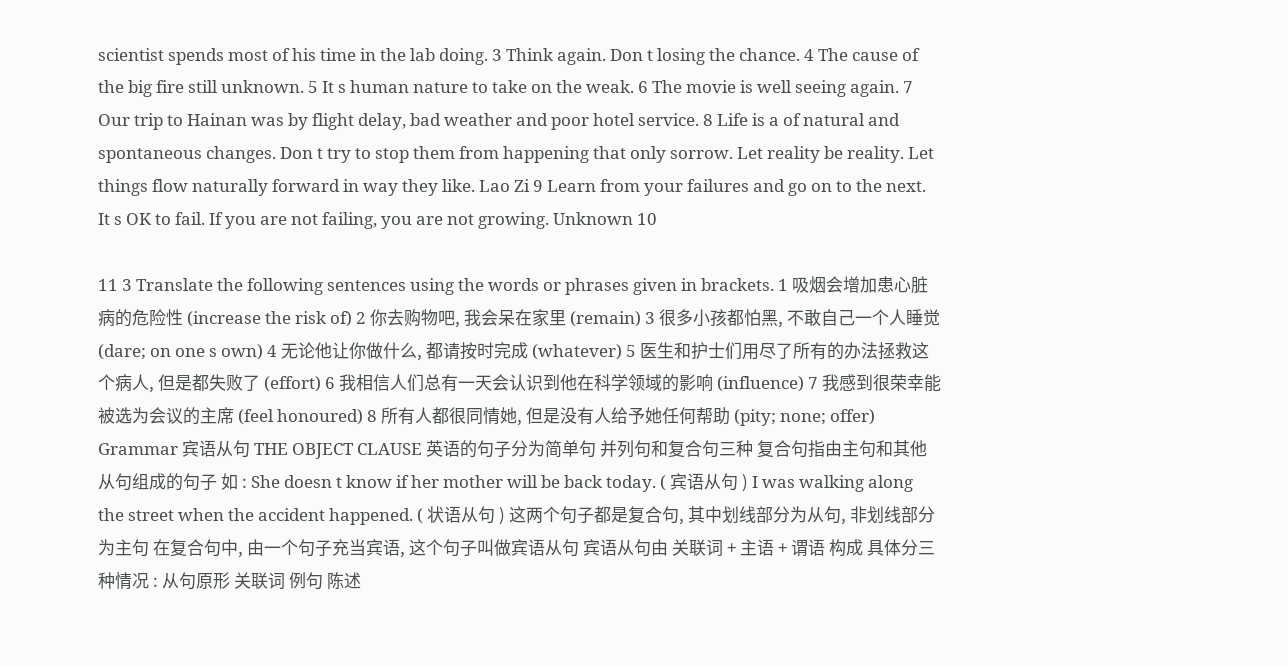scientist spends most of his time in the lab doing. 3 Think again. Don t losing the chance. 4 The cause of the big fire still unknown. 5 It s human nature to take on the weak. 6 The movie is well seeing again. 7 Our trip to Hainan was by flight delay, bad weather and poor hotel service. 8 Life is a of natural and spontaneous changes. Don t try to stop them from happening that only sorrow. Let reality be reality. Let things flow naturally forward in way they like. Lao Zi 9 Learn from your failures and go on to the next. It s OK to fail. If you are not failing, you are not growing. Unknown 10

11 3 Translate the following sentences using the words or phrases given in brackets. 1 吸烟会增加患心脏病的危险性 (increase the risk of) 2 你去购物吧, 我会呆在家里 (remain) 3 很多小孩都怕黑, 不敢自己一个人睡觉 (dare; on one s own) 4 无论他让你做什么, 都请按时完成 (whatever) 5 医生和护士们用尽了所有的办法拯救这个病人, 但是都失败了 (effort) 6 我相信人们总有一天会认识到他在科学领域的影响 (influence) 7 我感到很荣幸能被选为会议的主席 (feel honoured) 8 所有人都很同情她, 但是没有人给予她任何帮助 (pity; none; offer) Grammar 宾语从句 THE OBJECT CLAUSE 英语的句子分为简单句 并列句和复合句三种 复合句指由主句和其他从句组成的句子 如 : She doesn t know if her mother will be back today. ( 宾语从句 ) I was walking along the street when the accident happened. ( 状语从句 ) 这两个句子都是复合句, 其中划线部分为从句, 非划线部分为主句 在复合句中, 由一个句子充当宾语, 这个句子叫做宾语从句 宾语从句由 关联词 + 主语 + 谓语 构成 具体分三种情况 : 从句原形 关联词 例句 陈述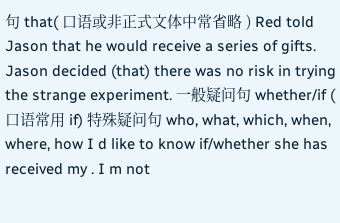句 that( 口语或非正式文体中常省略 ) Red told Jason that he would receive a series of gifts. Jason decided (that) there was no risk in trying the strange experiment. 一般疑问句 whether/if ( 口语常用 if) 特殊疑问句 who, what, which, when, where, how I d like to know if/whether she has received my . I m not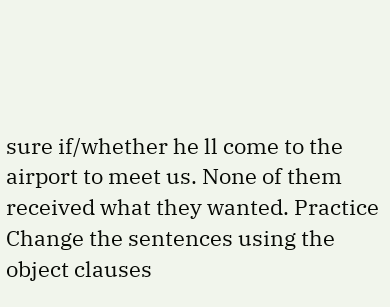sure if/whether he ll come to the airport to meet us. None of them received what they wanted. Practice Change the sentences using the object clauses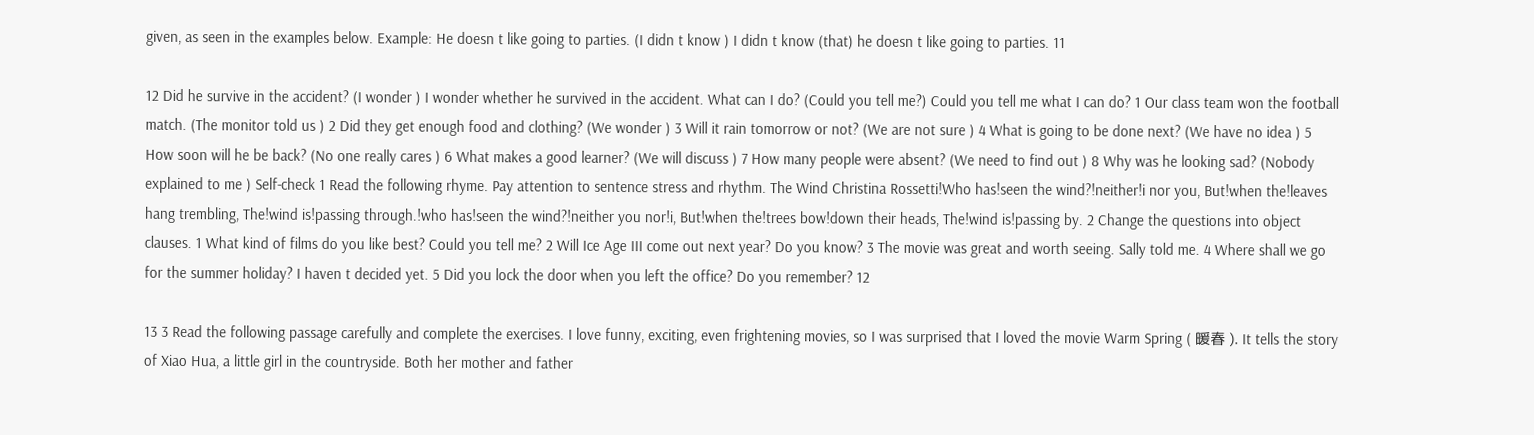given, as seen in the examples below. Example: He doesn t like going to parties. (I didn t know ) I didn t know (that) he doesn t like going to parties. 11

12 Did he survive in the accident? (I wonder ) I wonder whether he survived in the accident. What can I do? (Could you tell me?) Could you tell me what I can do? 1 Our class team won the football match. (The monitor told us ) 2 Did they get enough food and clothing? (We wonder ) 3 Will it rain tomorrow or not? (We are not sure ) 4 What is going to be done next? (We have no idea ) 5 How soon will he be back? (No one really cares ) 6 What makes a good learner? (We will discuss ) 7 How many people were absent? (We need to find out ) 8 Why was he looking sad? (Nobody explained to me ) Self-check 1 Read the following rhyme. Pay attention to sentence stress and rhythm. The Wind Christina Rossetti!Who has!seen the wind?!neither!i nor you, But!when the!leaves hang trembling, The!wind is!passing through.!who has!seen the wind?!neither you nor!i, But!when the!trees bow!down their heads, The!wind is!passing by. 2 Change the questions into object clauses. 1 What kind of films do you like best? Could you tell me? 2 Will Ice Age III come out next year? Do you know? 3 The movie was great and worth seeing. Sally told me. 4 Where shall we go for the summer holiday? I haven t decided yet. 5 Did you lock the door when you left the office? Do you remember? 12

13 3 Read the following passage carefully and complete the exercises. I love funny, exciting, even frightening movies, so I was surprised that I loved the movie Warm Spring ( 暖春 ). It tells the story of Xiao Hua, a little girl in the countryside. Both her mother and father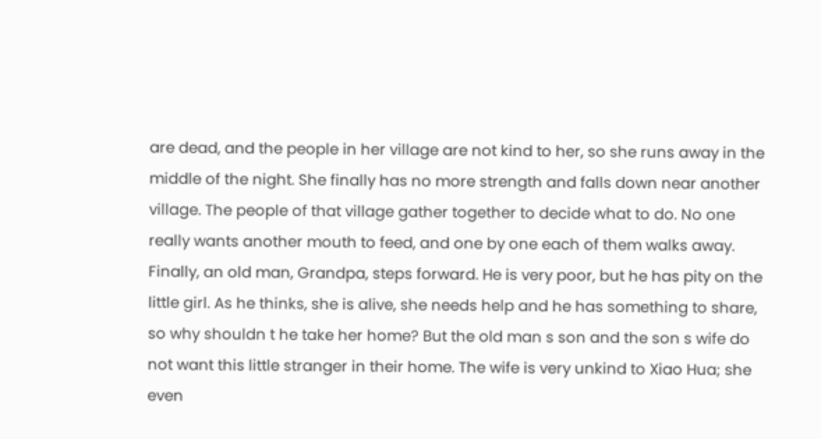are dead, and the people in her village are not kind to her, so she runs away in the middle of the night. She finally has no more strength and falls down near another village. The people of that village gather together to decide what to do. No one really wants another mouth to feed, and one by one each of them walks away. Finally, an old man, Grandpa, steps forward. He is very poor, but he has pity on the little girl. As he thinks, she is alive, she needs help and he has something to share, so why shouldn t he take her home? But the old man s son and the son s wife do not want this little stranger in their home. The wife is very unkind to Xiao Hua; she even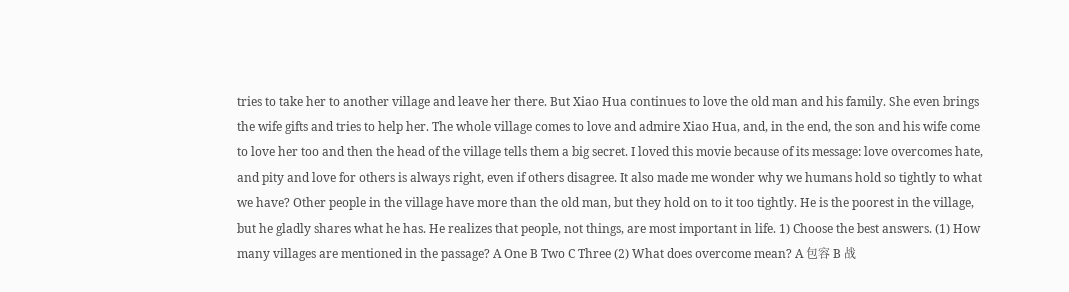tries to take her to another village and leave her there. But Xiao Hua continues to love the old man and his family. She even brings the wife gifts and tries to help her. The whole village comes to love and admire Xiao Hua, and, in the end, the son and his wife come to love her too and then the head of the village tells them a big secret. I loved this movie because of its message: love overcomes hate, and pity and love for others is always right, even if others disagree. It also made me wonder why we humans hold so tightly to what we have? Other people in the village have more than the old man, but they hold on to it too tightly. He is the poorest in the village, but he gladly shares what he has. He realizes that people, not things, are most important in life. 1) Choose the best answers. (1) How many villages are mentioned in the passage? A One B Two C Three (2) What does overcome mean? A 包容 B 战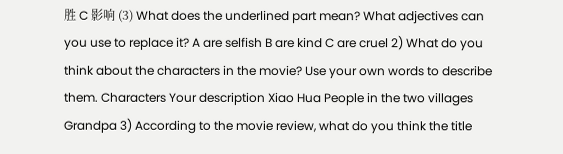胜 C 影响 (3) What does the underlined part mean? What adjectives can you use to replace it? A are selfish B are kind C are cruel 2) What do you think about the characters in the movie? Use your own words to describe them. Characters Your description Xiao Hua People in the two villages Grandpa 3) According to the movie review, what do you think the title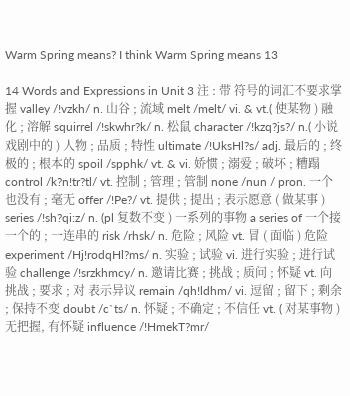Warm Spring means? I think Warm Spring means 13

14 Words and Expressions in Unit 3 注 : 带 符号的词汇不要求掌握 valley /!vzkh/ n. 山谷 ; 流域 melt /melt/ vi. & vt.( 使某物 ) 融化 ; 溶解 squirrel /!skwhr?k/ n. 松鼠 character /!kzq?js?/ n.( 小说 戏剧中的 ) 人物 ; 品质 ; 特性 ultimate /!UksHl?s/ adj. 最后的 ; 终极的 ; 根本的 spoil /spphk/ vt. & vi. 娇惯 ; 溺爱 ; 破坏 ; 糟蹋 control /k?n!tr?tl/ vt. 控制 ; 管理 ; 管制 none /nun / pron. 一个也没有 ; 毫无 offer /!Pe?/ vt. 提供 ; 提出 ; 表示愿意 ( 做某事 ) series /!sh?qi:z/ n. (pl 复数不变 ) 一系列的事物 a series of 一个接一个的 ; 一连串的 risk /rhsk/ n. 危险 ; 风险 vt. 冒 ( 面临 ) 危险 experiment /Hj!rodqHl?ms/ n. 实验 ; 试验 vi. 进行实验 ; 进行试验 challenge /!srzkhmcy/ n. 邀请比赛 ; 挑战 ; 质问 ; 怀疑 vt. 向 挑战 ; 要求 ; 对 表示异议 remain /qh!ldhm/ vi. 逗留 ; 留下 ; 剩余 ; 保持不变 doubt /c`ts/ n. 怀疑 ; 不确定 ; 不信任 vt. ( 对某事物 ) 无把握, 有怀疑 influence /!HmekT?mr/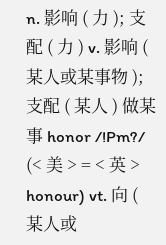n. 影响 ( 力 ); 支配 ( 力 ) v. 影响 ( 某人或某事物 ); 支配 ( 某人 ) 做某事 honor /!Pm?/ (< 美 > = < 英 > honour) vt. 向 ( 某人或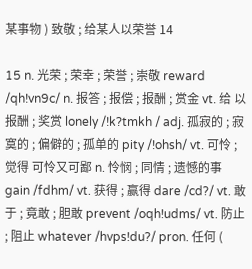某事物 ) 致敬 ; 给某人以荣誉 14

15 n. 光荣 ; 荣幸 ; 荣誉 ; 崇敬 reward /qh!vn9c/ n. 报答 ; 报偿 ; 报酬 ; 赏金 vt. 给 以报酬 ; 奖赏 lonely /!k?tmkh / adj. 孤寂的 ; 寂寞的 ; 偏僻的 ; 孤单的 pity /!ohsh/ vt. 可怜 ; 觉得 可怜又可鄙 n. 怜悯 ; 同情 ; 遗憾的事 gain /fdhm/ vt. 获得 ; 赢得 dare /cd?/ vt. 敢于 ; 竟敢 ; 胆敢 prevent /oqh!udms/ vt. 防止 ; 阻止 whatever /hvps!du?/ pron. 任何 (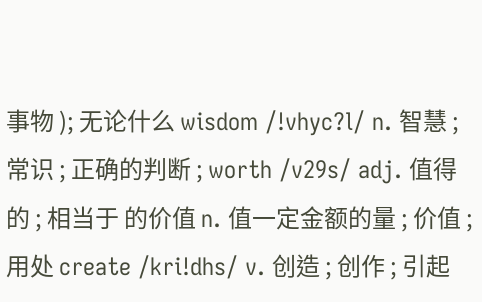事物 ); 无论什么 wisdom /!vhyc?l/ n. 智慧 ; 常识 ; 正确的判断 ; worth /v29s/ adj. 值得 的 ; 相当于 的价值 n. 值一定金额的量 ; 价值 ; 用处 create /kri!dhs/ v. 创造 ; 创作 ; 引起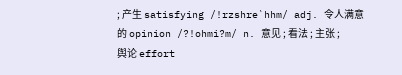; 产生 satisfying /!rzshre`hhm/ adj. 令人满意的 opinion /?!ohmi?m/ n. 意见 ; 看法 ; 主张 ; 舆论 effort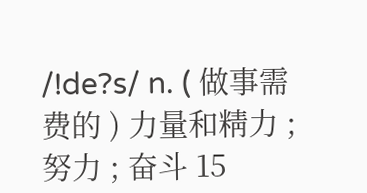/!de?s/ n. ( 做事需费的 ) 力量和精力 ; 努力 ; 奋斗 15